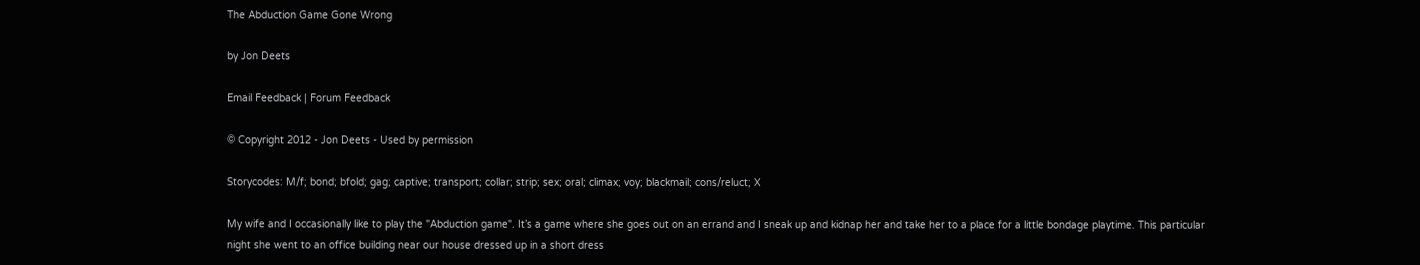The Abduction Game Gone Wrong

by Jon Deets

Email Feedback | Forum Feedback

© Copyright 2012 - Jon Deets - Used by permission

Storycodes: M/f; bond; bfold; gag; captive; transport; collar; strip; sex; oral; climax; voy; blackmail; cons/reluct; X

My wife and I occasionally like to play the "Abduction game". It’s a game where she goes out on an errand and I sneak up and kidnap her and take her to a place for a little bondage playtime. This particular night she went to an office building near our house dressed up in a short dress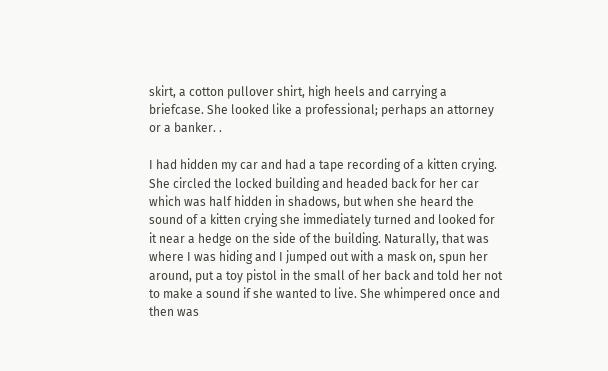skirt, a cotton pullover shirt, high heels and carrying a briefcase. She looked like a professional; perhaps an attorney or a banker. .

I had hidden my car and had a tape recording of a kitten crying. She circled the locked building and headed back for her car which was half hidden in shadows, but when she heard the sound of a kitten crying she immediately turned and looked for it near a hedge on the side of the building. Naturally, that was where I was hiding and I jumped out with a mask on, spun her around, put a toy pistol in the small of her back and told her not to make a sound if she wanted to live. She whimpered once and then was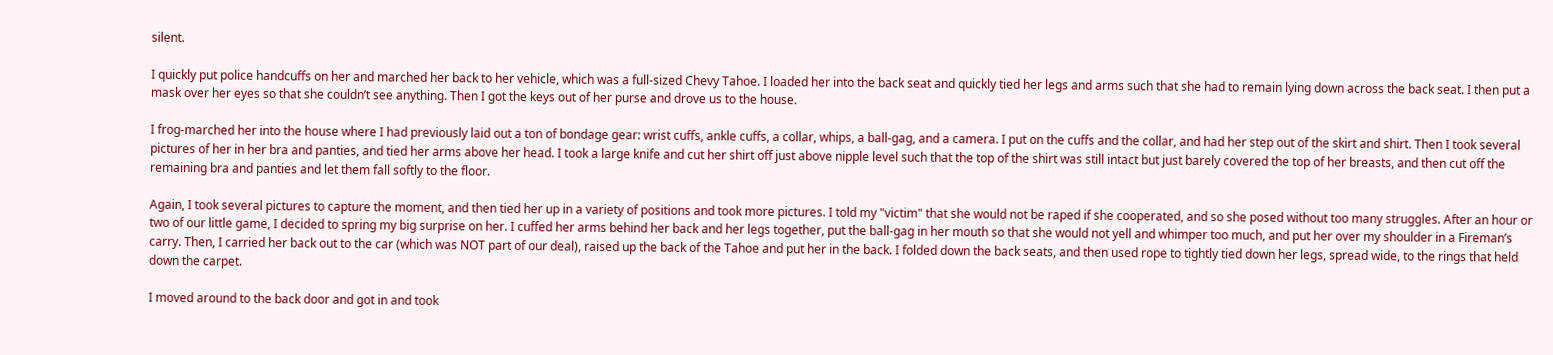silent.

I quickly put police handcuffs on her and marched her back to her vehicle, which was a full-sized Chevy Tahoe. I loaded her into the back seat and quickly tied her legs and arms such that she had to remain lying down across the back seat. I then put a mask over her eyes so that she couldn’t see anything. Then I got the keys out of her purse and drove us to the house.

I frog-marched her into the house where I had previously laid out a ton of bondage gear: wrist cuffs, ankle cuffs, a collar, whips, a ball-gag, and a camera. I put on the cuffs and the collar, and had her step out of the skirt and shirt. Then I took several pictures of her in her bra and panties, and tied her arms above her head. I took a large knife and cut her shirt off just above nipple level such that the top of the shirt was still intact but just barely covered the top of her breasts, and then cut off the remaining bra and panties and let them fall softly to the floor.

Again, I took several pictures to capture the moment, and then tied her up in a variety of positions and took more pictures. I told my "victim" that she would not be raped if she cooperated, and so she posed without too many struggles. After an hour or two of our little game, I decided to spring my big surprise on her. I cuffed her arms behind her back and her legs together, put the ball-gag in her mouth so that she would not yell and whimper too much, and put her over my shoulder in a Fireman’s carry. Then, I carried her back out to the car (which was NOT part of our deal), raised up the back of the Tahoe and put her in the back. I folded down the back seats, and then used rope to tightly tied down her legs, spread wide, to the rings that held down the carpet.

I moved around to the back door and got in and took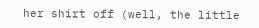her shirt off (well, the little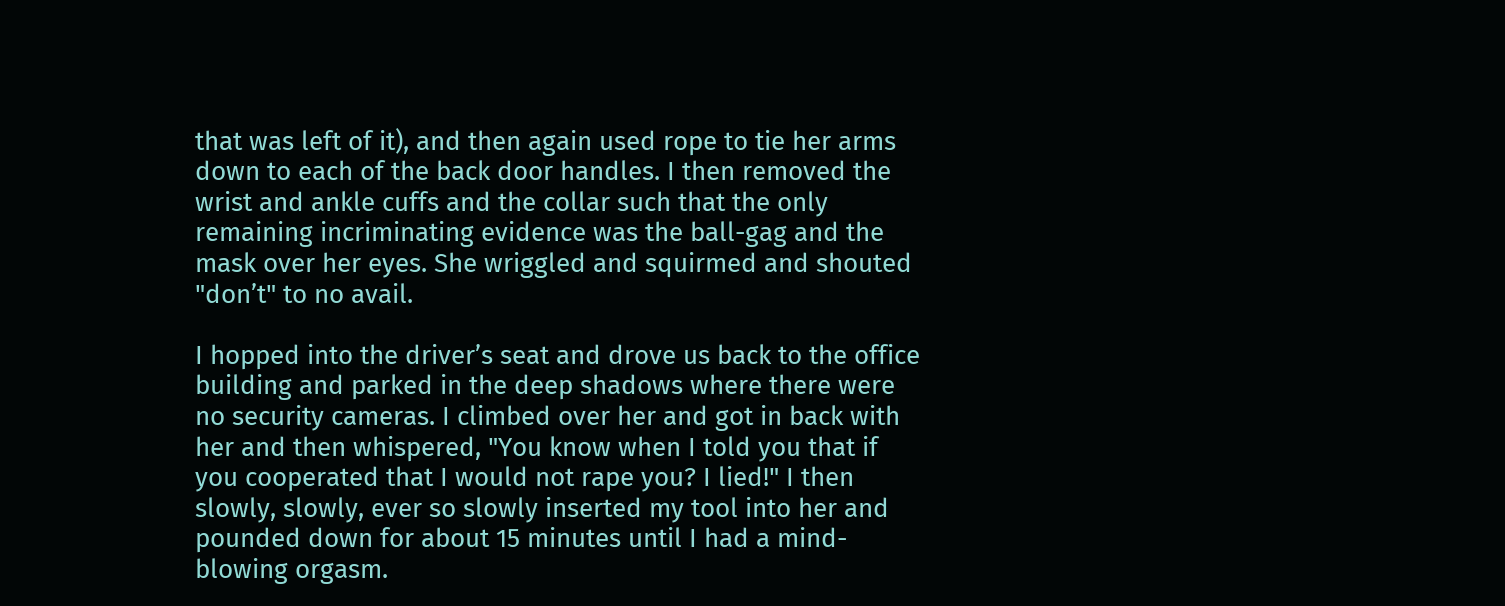that was left of it), and then again used rope to tie her arms down to each of the back door handles. I then removed the wrist and ankle cuffs and the collar such that the only remaining incriminating evidence was the ball-gag and the mask over her eyes. She wriggled and squirmed and shouted "don’t" to no avail.

I hopped into the driver’s seat and drove us back to the office building and parked in the deep shadows where there were no security cameras. I climbed over her and got in back with her and then whispered, "You know when I told you that if you cooperated that I would not rape you? I lied!" I then slowly, slowly, ever so slowly inserted my tool into her and pounded down for about 15 minutes until I had a mind-blowing orgasm.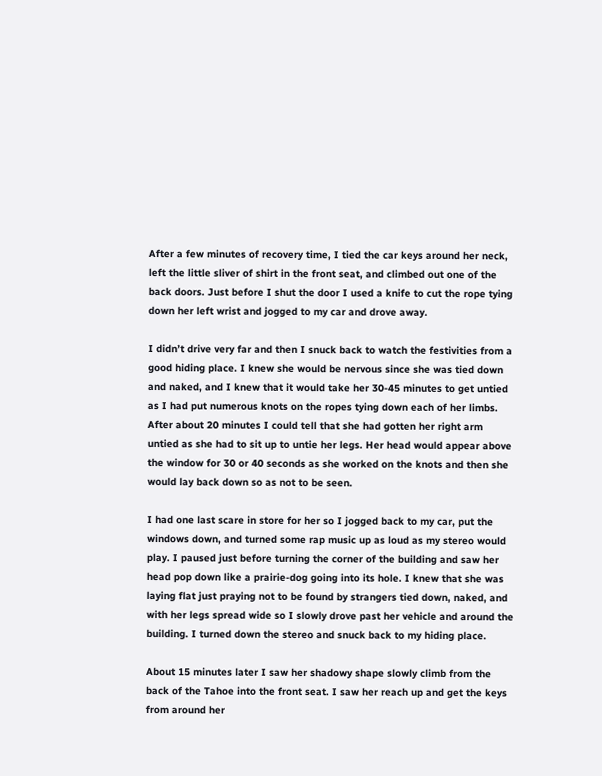After a few minutes of recovery time, I tied the car keys around her neck, left the little sliver of shirt in the front seat, and climbed out one of the back doors. Just before I shut the door I used a knife to cut the rope tying down her left wrist and jogged to my car and drove away.

I didn’t drive very far and then I snuck back to watch the festivities from a good hiding place. I knew she would be nervous since she was tied down and naked, and I knew that it would take her 30-45 minutes to get untied as I had put numerous knots on the ropes tying down each of her limbs. After about 20 minutes I could tell that she had gotten her right arm untied as she had to sit up to untie her legs. Her head would appear above the window for 30 or 40 seconds as she worked on the knots and then she would lay back down so as not to be seen.

I had one last scare in store for her so I jogged back to my car, put the windows down, and turned some rap music up as loud as my stereo would play. I paused just before turning the corner of the building and saw her head pop down like a prairie-dog going into its hole. I knew that she was laying flat just praying not to be found by strangers tied down, naked, and with her legs spread wide so I slowly drove past her vehicle and around the building. I turned down the stereo and snuck back to my hiding place.

About 15 minutes later I saw her shadowy shape slowly climb from the back of the Tahoe into the front seat. I saw her reach up and get the keys from around her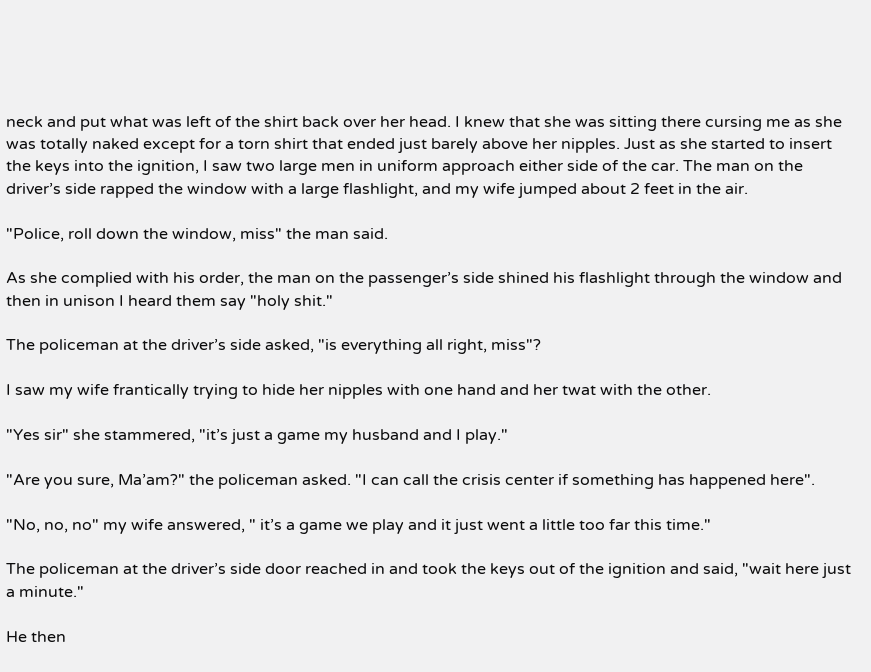neck and put what was left of the shirt back over her head. I knew that she was sitting there cursing me as she was totally naked except for a torn shirt that ended just barely above her nipples. Just as she started to insert the keys into the ignition, I saw two large men in uniform approach either side of the car. The man on the driver’s side rapped the window with a large flashlight, and my wife jumped about 2 feet in the air.

"Police, roll down the window, miss" the man said.

As she complied with his order, the man on the passenger’s side shined his flashlight through the window and then in unison I heard them say "holy shit."

The policeman at the driver’s side asked, "is everything all right, miss"?

I saw my wife frantically trying to hide her nipples with one hand and her twat with the other.

"Yes sir" she stammered, "it’s just a game my husband and I play."

"Are you sure, Ma’am?" the policeman asked. "I can call the crisis center if something has happened here".

"No, no, no" my wife answered, " it’s a game we play and it just went a little too far this time."

The policeman at the driver’s side door reached in and took the keys out of the ignition and said, "wait here just a minute."

He then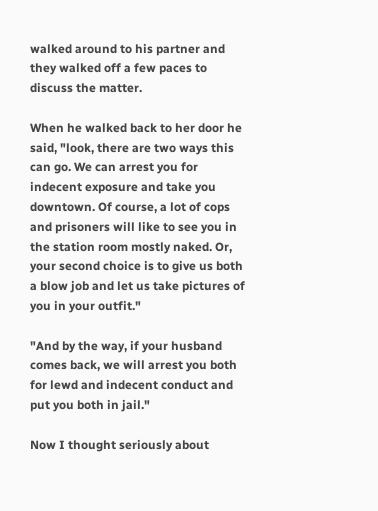walked around to his partner and they walked off a few paces to discuss the matter.

When he walked back to her door he said, "look, there are two ways this can go. We can arrest you for indecent exposure and take you downtown. Of course, a lot of cops and prisoners will like to see you in the station room mostly naked. Or, your second choice is to give us both a blow job and let us take pictures of you in your outfit."

"And by the way, if your husband comes back, we will arrest you both for lewd and indecent conduct and put you both in jail."

Now I thought seriously about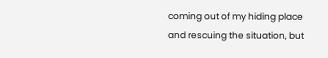coming out of my hiding place and rescuing the situation, but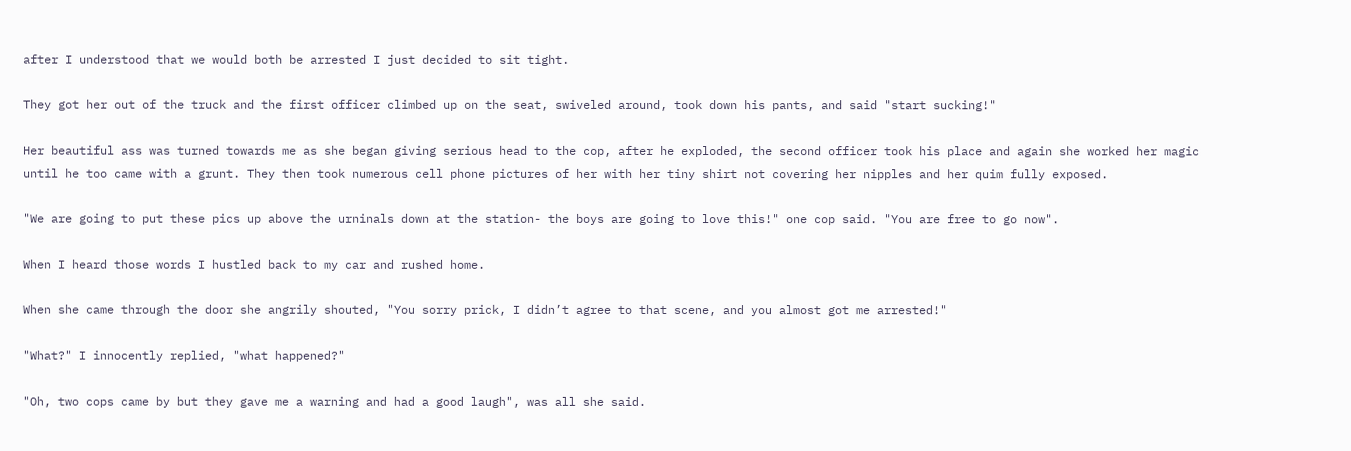after I understood that we would both be arrested I just decided to sit tight.

They got her out of the truck and the first officer climbed up on the seat, swiveled around, took down his pants, and said "start sucking!"

Her beautiful ass was turned towards me as she began giving serious head to the cop, after he exploded, the second officer took his place and again she worked her magic until he too came with a grunt. They then took numerous cell phone pictures of her with her tiny shirt not covering her nipples and her quim fully exposed.

"We are going to put these pics up above the urninals down at the station- the boys are going to love this!" one cop said. "You are free to go now".

When I heard those words I hustled back to my car and rushed home.

When she came through the door she angrily shouted, "You sorry prick, I didn’t agree to that scene, and you almost got me arrested!"

"What?" I innocently replied, "what happened?"

"Oh, two cops came by but they gave me a warning and had a good laugh", was all she said.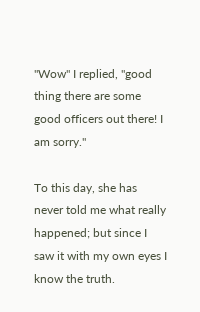"Wow" I replied, "good thing there are some good officers out there! I am sorry."

To this day, she has never told me what really happened; but since I saw it with my own eyes I know the truth.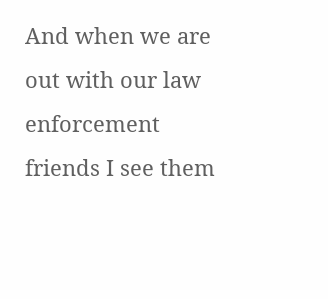And when we are out with our law enforcement friends I see them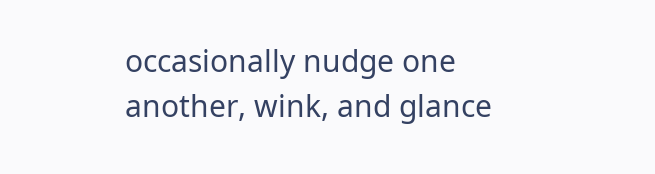occasionally nudge one another, wink, and glance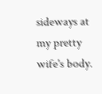sideways at my pretty wife's body.